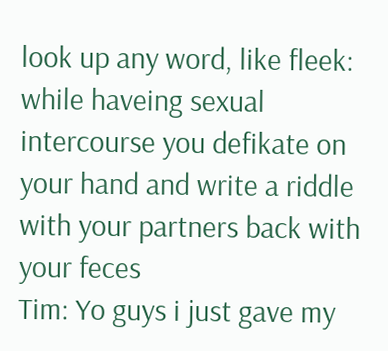look up any word, like fleek:
while haveing sexual intercourse you defikate on your hand and write a riddle with your partners back with your feces
Tim: Yo guys i just gave my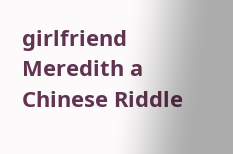girlfriend Meredith a Chinese Riddle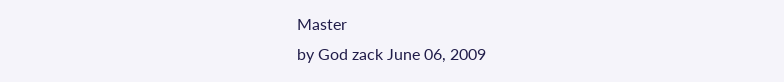Master
by God zack June 06, 2009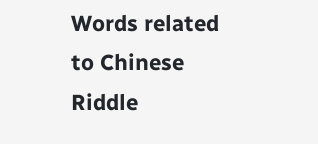Words related to Chinese Riddle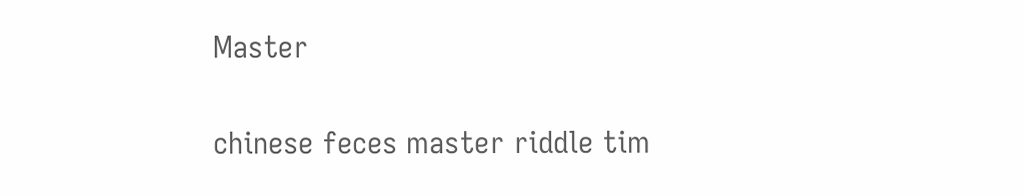Master

chinese feces master riddle tim